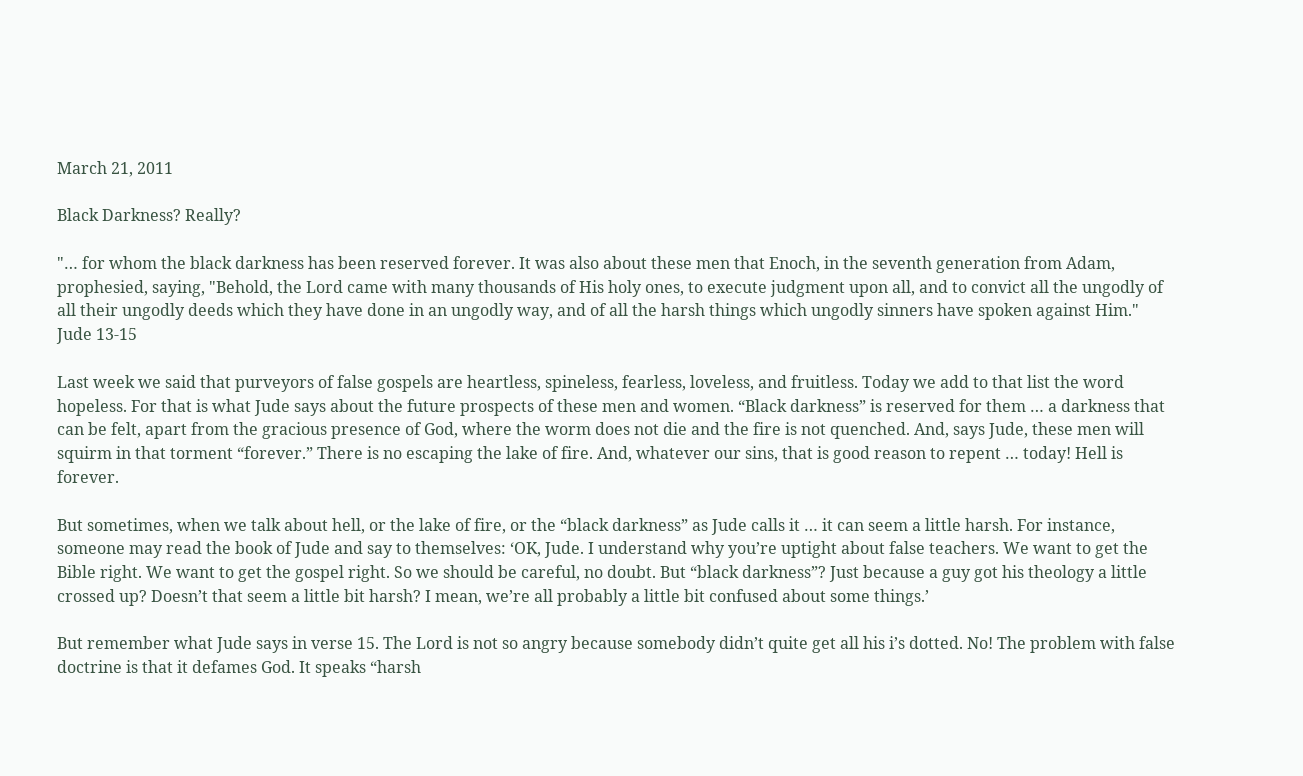March 21, 2011

Black Darkness? Really?

"… for whom the black darkness has been reserved forever. It was also about these men that Enoch, in the seventh generation from Adam, prophesied, saying, "Behold, the Lord came with many thousands of His holy ones, to execute judgment upon all, and to convict all the ungodly of all their ungodly deeds which they have done in an ungodly way, and of all the harsh things which ungodly sinners have spoken against Him." Jude 13-15

Last week we said that purveyors of false gospels are heartless, spineless, fearless, loveless, and fruitless. Today we add to that list the word hopeless. For that is what Jude says about the future prospects of these men and women. “Black darkness” is reserved for them … a darkness that can be felt, apart from the gracious presence of God, where the worm does not die and the fire is not quenched. And, says Jude, these men will squirm in that torment “forever.” There is no escaping the lake of fire. And, whatever our sins, that is good reason to repent … today! Hell is forever.

But sometimes, when we talk about hell, or the lake of fire, or the “black darkness” as Jude calls it … it can seem a little harsh. For instance, someone may read the book of Jude and say to themselves: ‘OK, Jude. I understand why you’re uptight about false teachers. We want to get the Bible right. We want to get the gospel right. So we should be careful, no doubt. But “black darkness”? Just because a guy got his theology a little crossed up? Doesn’t that seem a little bit harsh? I mean, we’re all probably a little bit confused about some things.’

But remember what Jude says in verse 15. The Lord is not so angry because somebody didn’t quite get all his i’s dotted. No! The problem with false doctrine is that it defames God. It speaks “harsh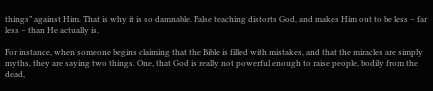things” against Him. That is why it is so damnable. False teaching distorts God, and makes Him out to be less – far less – than He actually is.

For instance, when someone begins claiming that the Bible is filled with mistakes, and that the miracles are simply myths, they are saying two things. One, that God is really not powerful enough to raise people, bodily from the dead,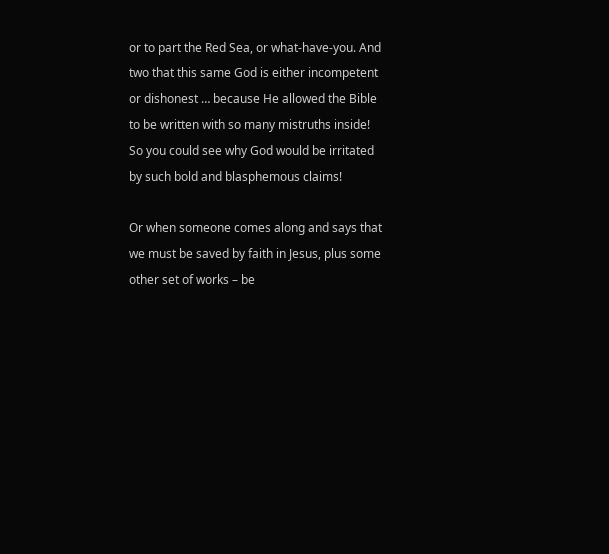or to part the Red Sea, or what-have-you. And two that this same God is either incompetent or dishonest … because He allowed the Bible to be written with so many mistruths inside! So you could see why God would be irritated by such bold and blasphemous claims!

Or when someone comes along and says that we must be saved by faith in Jesus, plus some other set of works – be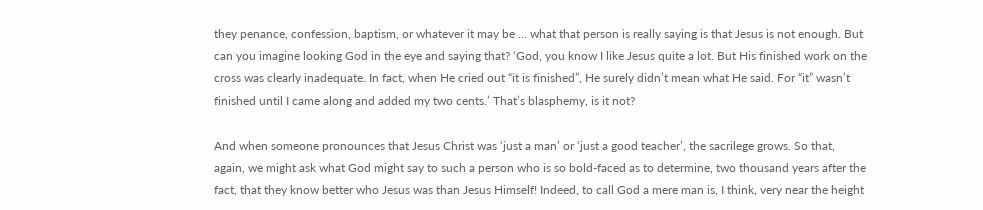they penance, confession, baptism, or whatever it may be … what that person is really saying is that Jesus is not enough. But can you imagine looking God in the eye and saying that? ‘God, you know I like Jesus quite a lot. But His finished work on the cross was clearly inadequate. In fact, when He cried out “it is finished”, He surely didn’t mean what He said. For “it” wasn’t finished until I came along and added my two cents.’ That’s blasphemy, is it not?

And when someone pronounces that Jesus Christ was ‘just a man’ or ‘just a good teacher’, the sacrilege grows. So that, again, we might ask what God might say to such a person who is so bold-faced as to determine, two thousand years after the fact, that they know better who Jesus was than Jesus Himself! Indeed, to call God a mere man is, I think, very near the height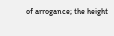of arrogance; the height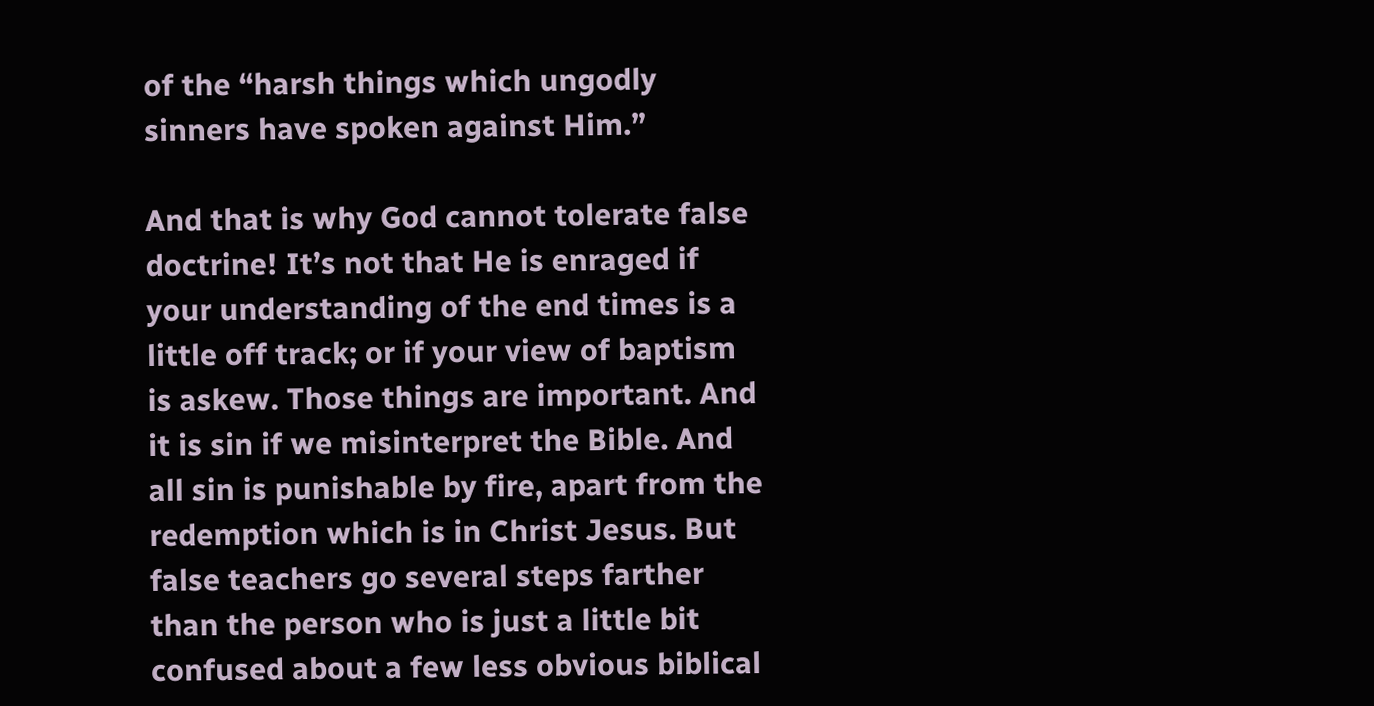of the “harsh things which ungodly sinners have spoken against Him.”

And that is why God cannot tolerate false doctrine! It’s not that He is enraged if your understanding of the end times is a little off track; or if your view of baptism is askew. Those things are important. And it is sin if we misinterpret the Bible. And all sin is punishable by fire, apart from the redemption which is in Christ Jesus. But false teachers go several steps farther than the person who is just a little bit confused about a few less obvious biblical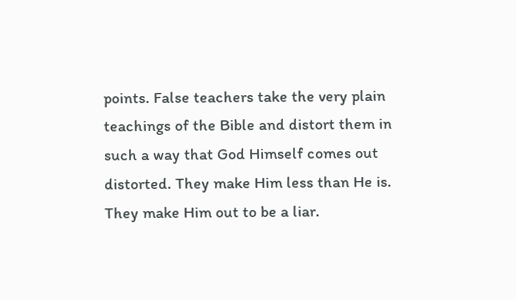points. False teachers take the very plain teachings of the Bible and distort them in such a way that God Himself comes out distorted. They make Him less than He is. They make Him out to be a liar.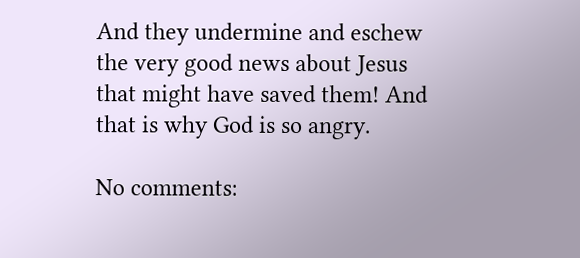And they undermine and eschew the very good news about Jesus that might have saved them! And that is why God is so angry.

No comments: